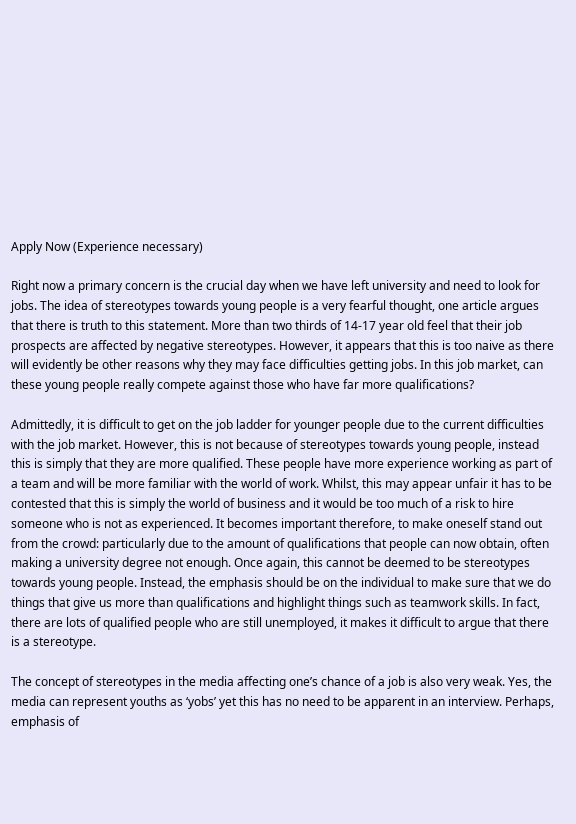Apply Now (Experience necessary)

Right now a primary concern is the crucial day when we have left university and need to look for jobs. The idea of stereotypes towards young people is a very fearful thought, one article argues that there is truth to this statement. More than two thirds of 14-17 year old feel that their job prospects are affected by negative stereotypes. However, it appears that this is too naive as there will evidently be other reasons why they may face difficulties getting jobs. In this job market, can these young people really compete against those who have far more qualifications?

Admittedly, it is difficult to get on the job ladder for younger people due to the current difficulties with the job market. However, this is not because of stereotypes towards young people, instead this is simply that they are more qualified. These people have more experience working as part of a team and will be more familiar with the world of work. Whilst, this may appear unfair it has to be contested that this is simply the world of business and it would be too much of a risk to hire someone who is not as experienced. It becomes important therefore, to make oneself stand out from the crowd: particularly due to the amount of qualifications that people can now obtain, often making a university degree not enough. Once again, this cannot be deemed to be stereotypes towards young people. Instead, the emphasis should be on the individual to make sure that we do things that give us more than qualifications and highlight things such as teamwork skills. In fact, there are lots of qualified people who are still unemployed, it makes it difficult to argue that there is a stereotype.

The concept of stereotypes in the media affecting one’s chance of a job is also very weak. Yes, the media can represent youths as ‘yobs’ yet this has no need to be apparent in an interview. Perhaps, emphasis of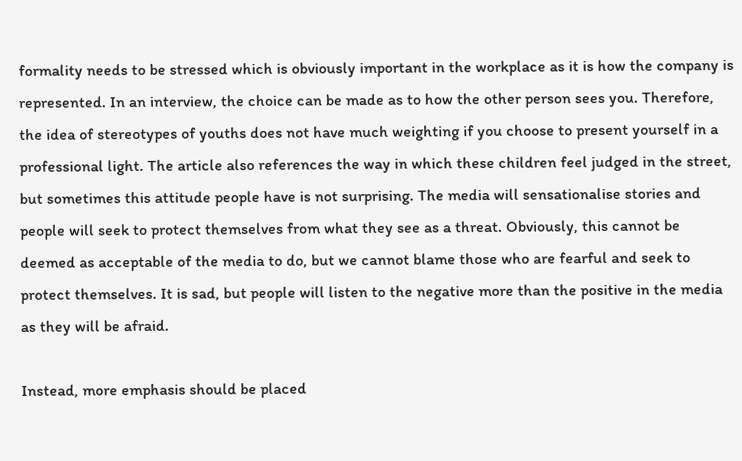formality needs to be stressed which is obviously important in the workplace as it is how the company is represented. In an interview, the choice can be made as to how the other person sees you. Therefore, the idea of stereotypes of youths does not have much weighting if you choose to present yourself in a professional light. The article also references the way in which these children feel judged in the street, but sometimes this attitude people have is not surprising. The media will sensationalise stories and people will seek to protect themselves from what they see as a threat. Obviously, this cannot be deemed as acceptable of the media to do, but we cannot blame those who are fearful and seek to protect themselves. It is sad, but people will listen to the negative more than the positive in the media as they will be afraid.

Instead, more emphasis should be placed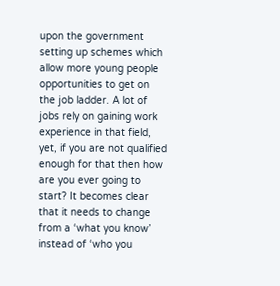upon the government setting up schemes which allow more young people opportunities to get on the job ladder. A lot of jobs rely on gaining work experience in that field, yet, if you are not qualified enough for that then how are you ever going to start? It becomes clear that it needs to change from a ‘what you know’ instead of ‘who you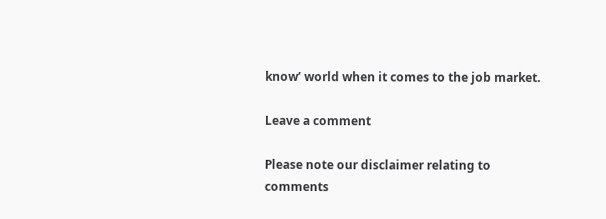know’ world when it comes to the job market.

Leave a comment

Please note our disclaimer relating to comments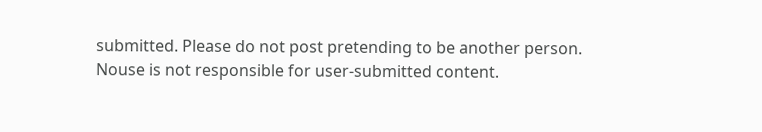submitted. Please do not post pretending to be another person. Nouse is not responsible for user-submitted content.